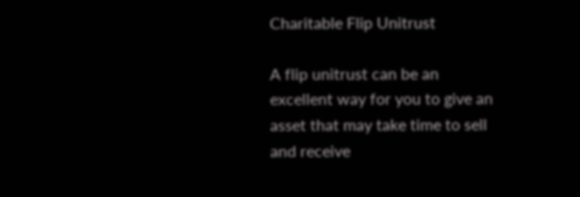Charitable Flip Unitrust

A flip unitrust can be an excellent way for you to give an asset that may take time to sell and receive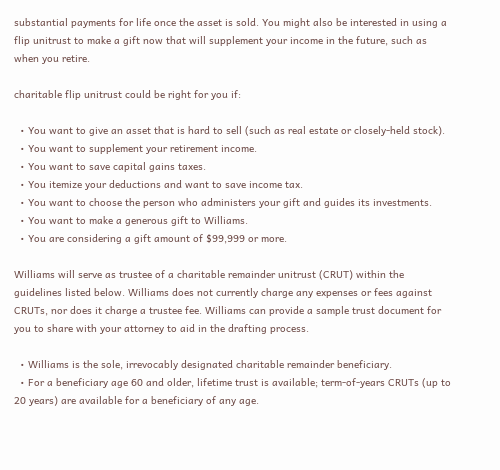substantial payments for life once the asset is sold. You might also be interested in using a flip unitrust to make a gift now that will supplement your income in the future, such as when you retire.

charitable flip unitrust could be right for you if:

  • You want to give an asset that is hard to sell (such as real estate or closely-held stock).
  • You want to supplement your retirement income.
  • You want to save capital gains taxes.
  • You itemize your deductions and want to save income tax.
  • You want to choose the person who administers your gift and guides its investments.
  • You want to make a generous gift to Williams.
  • You are considering a gift amount of $99,999 or more.

Williams will serve as trustee of a charitable remainder unitrust (CRUT) within the guidelines listed below. Williams does not currently charge any expenses or fees against CRUTs, nor does it charge a trustee fee. Williams can provide a sample trust document for you to share with your attorney to aid in the drafting process.

  • Williams is the sole, irrevocably designated charitable remainder beneficiary.
  • For a beneficiary age 60 and older, lifetime trust is available; term-of-years CRUTs (up to 20 years) are available for a beneficiary of any age.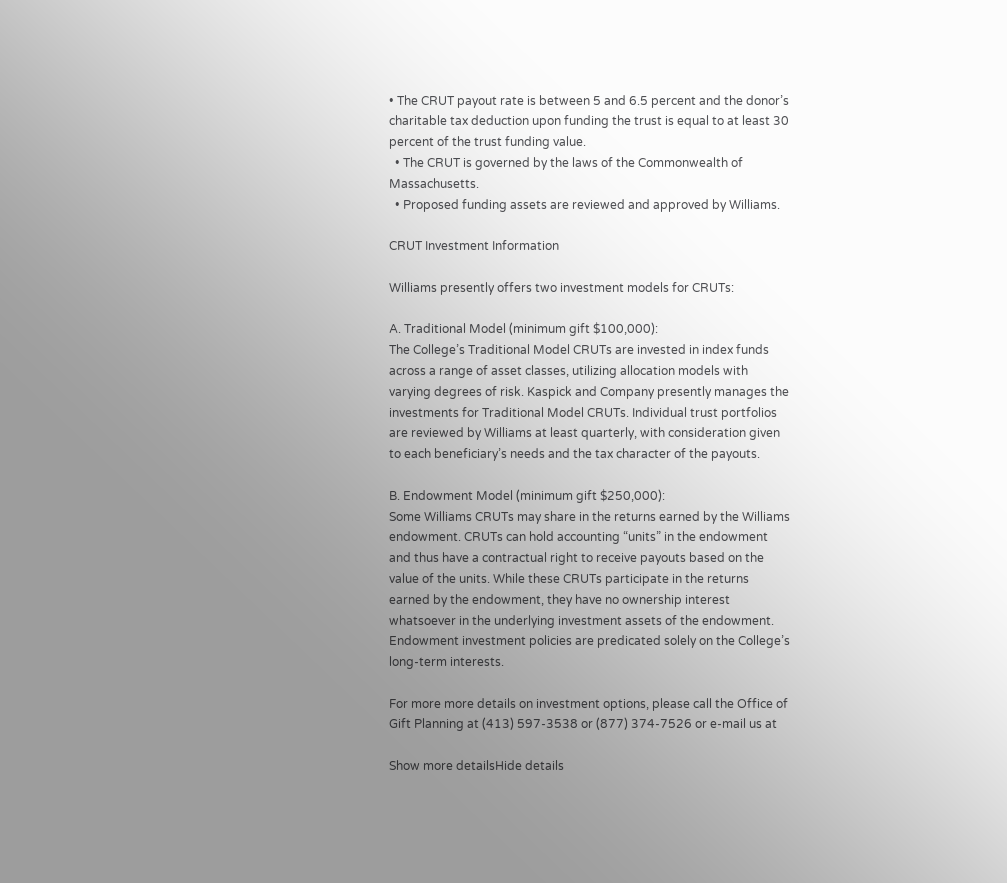• The CRUT payout rate is between 5 and 6.5 percent and the donor’s charitable tax deduction upon funding the trust is equal to at least 30 percent of the trust funding value.
  • The CRUT is governed by the laws of the Commonwealth of Massachusetts.
  • Proposed funding assets are reviewed and approved by Williams.

CRUT Investment Information

Williams presently offers two investment models for CRUTs:

A. Traditional Model (minimum gift $100,000):
The College’s Traditional Model CRUTs are invested in index funds across a range of asset classes, utilizing allocation models with varying degrees of risk. Kaspick and Company presently manages the investments for Traditional Model CRUTs. Individual trust portfolios are reviewed by Williams at least quarterly, with consideration given to each beneficiary’s needs and the tax character of the payouts.

B. Endowment Model (minimum gift $250,000):
Some Williams CRUTs may share in the returns earned by the Williams endowment. CRUTs can hold accounting “units” in the endowment and thus have a contractual right to receive payouts based on the value of the units. While these CRUTs participate in the returns earned by the endowment, they have no ownership interest whatsoever in the underlying investment assets of the endowment. Endowment investment policies are predicated solely on the College’s long-term interests.

For more more details on investment options, please call the Office of Gift Planning at (413) 597-3538 or (877) 374-7526 or e-mail us at

Show more detailsHide details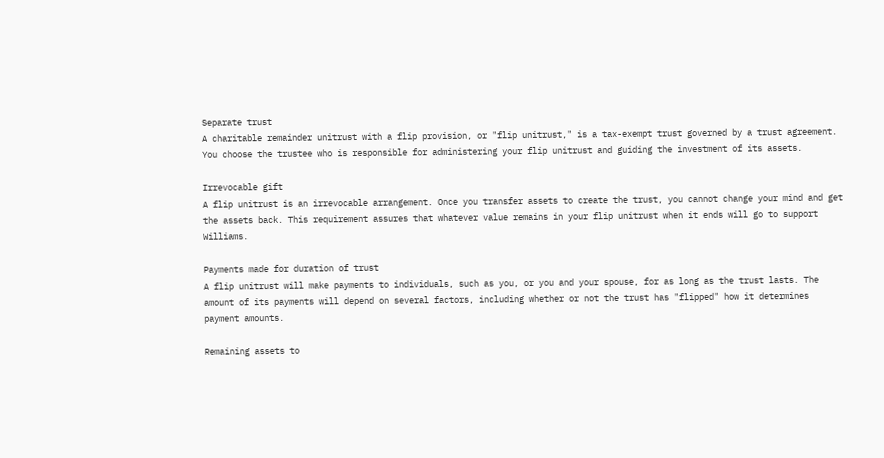Separate trust
A charitable remainder unitrust with a flip provision, or "flip unitrust," is a tax-exempt trust governed by a trust agreement. You choose the trustee who is responsible for administering your flip unitrust and guiding the investment of its assets.

Irrevocable gift
A flip unitrust is an irrevocable arrangement. Once you transfer assets to create the trust, you cannot change your mind and get the assets back. This requirement assures that whatever value remains in your flip unitrust when it ends will go to support Williams.

Payments made for duration of trust
A flip unitrust will make payments to individuals, such as you, or you and your spouse, for as long as the trust lasts. The amount of its payments will depend on several factors, including whether or not the trust has "flipped" how it determines payment amounts.

Remaining assets to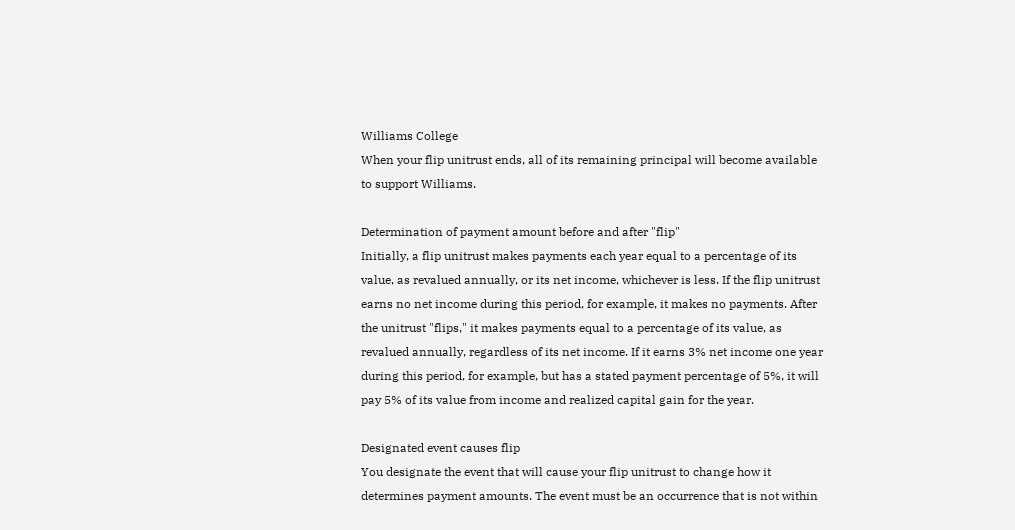Williams College
When your flip unitrust ends, all of its remaining principal will become available to support Williams.

Determination of payment amount before and after "flip"
Initially, a flip unitrust makes payments each year equal to a percentage of its value, as revalued annually, or its net income, whichever is less. If the flip unitrust earns no net income during this period, for example, it makes no payments. After the unitrust "flips," it makes payments equal to a percentage of its value, as revalued annually, regardless of its net income. If it earns 3% net income one year during this period, for example, but has a stated payment percentage of 5%, it will pay 5% of its value from income and realized capital gain for the year.

Designated event causes flip
You designate the event that will cause your flip unitrust to change how it determines payment amounts. The event must be an occurrence that is not within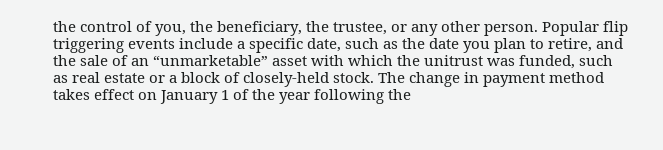the control of you, the beneficiary, the trustee, or any other person. Popular flip triggering events include a specific date, such as the date you plan to retire, and the sale of an “unmarketable” asset with which the unitrust was funded, such as real estate or a block of closely-held stock. The change in payment method takes effect on January 1 of the year following the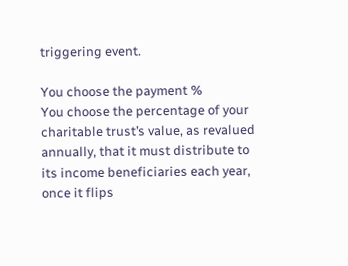triggering event.

You choose the payment %
You choose the percentage of your charitable trust’s value, as revalued annually, that it must distribute to its income beneficiaries each year, once it flips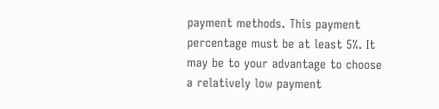payment methods. This payment percentage must be at least 5%. It may be to your advantage to choose a relatively low payment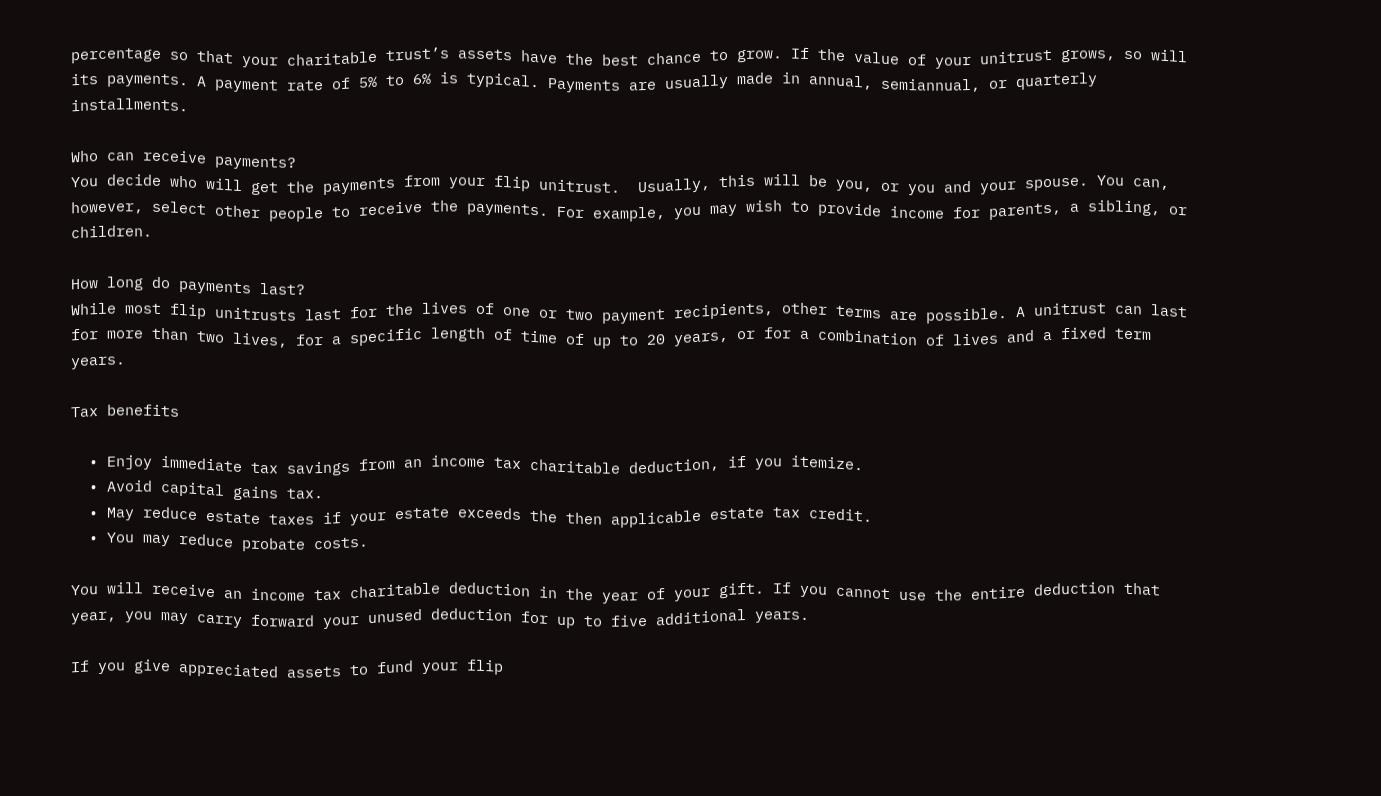percentage so that your charitable trust’s assets have the best chance to grow. If the value of your unitrust grows, so will its payments. A payment rate of 5% to 6% is typical. Payments are usually made in annual, semiannual, or quarterly installments.

Who can receive payments?
You decide who will get the payments from your flip unitrust.  Usually, this will be you, or you and your spouse. You can, however, select other people to receive the payments. For example, you may wish to provide income for parents, a sibling, or children.

How long do payments last?
While most flip unitrusts last for the lives of one or two payment recipients, other terms are possible. A unitrust can last for more than two lives, for a specific length of time of up to 20 years, or for a combination of lives and a fixed term years.

Tax benefits

  • Enjoy immediate tax savings from an income tax charitable deduction, if you itemize.
  • Avoid capital gains tax.
  • May reduce estate taxes if your estate exceeds the then applicable estate tax credit.
  • You may reduce probate costs.

You will receive an income tax charitable deduction in the year of your gift. If you cannot use the entire deduction that year, you may carry forward your unused deduction for up to five additional years.

If you give appreciated assets to fund your flip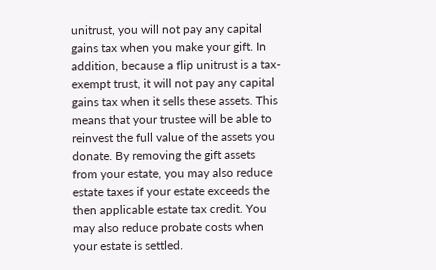unitrust, you will not pay any capital gains tax when you make your gift. In addition, because a flip unitrust is a tax-exempt trust, it will not pay any capital gains tax when it sells these assets. This means that your trustee will be able to reinvest the full value of the assets you donate. By removing the gift assets from your estate, you may also reduce estate taxes if your estate exceeds the then applicable estate tax credit. You may also reduce probate costs when your estate is settled.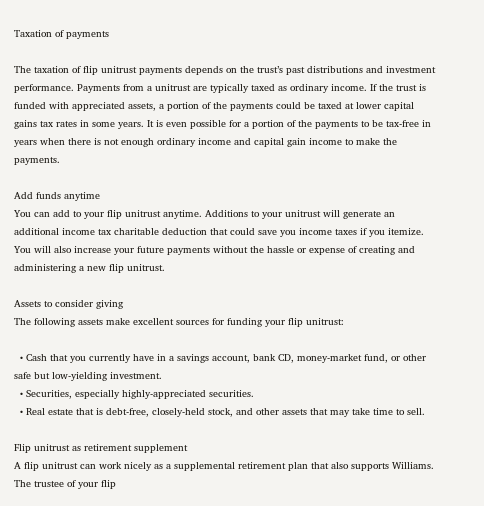Taxation of payments

The taxation of flip unitrust payments depends on the trust’s past distributions and investment performance. Payments from a unitrust are typically taxed as ordinary income. If the trust is funded with appreciated assets, a portion of the payments could be taxed at lower capital gains tax rates in some years. It is even possible for a portion of the payments to be tax-free in years when there is not enough ordinary income and capital gain income to make the payments.

Add funds anytime
You can add to your flip unitrust anytime. Additions to your unitrust will generate an additional income tax charitable deduction that could save you income taxes if you itemize. You will also increase your future payments without the hassle or expense of creating and administering a new flip unitrust.

Assets to consider giving
The following assets make excellent sources for funding your flip unitrust:

  • Cash that you currently have in a savings account, bank CD, money-market fund, or other safe but low-yielding investment.
  • Securities, especially highly-appreciated securities.
  • Real estate that is debt-free, closely-held stock, and other assets that may take time to sell.

Flip unitrust as retirement supplement
A flip unitrust can work nicely as a supplemental retirement plan that also supports Williams. The trustee of your flip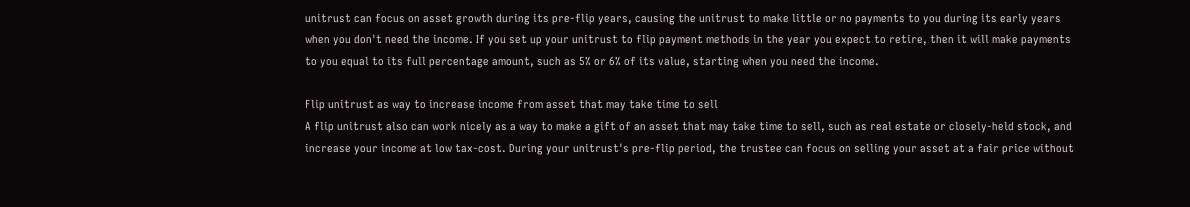unitrust can focus on asset growth during its pre-flip years, causing the unitrust to make little or no payments to you during its early years when you don't need the income. If you set up your unitrust to flip payment methods in the year you expect to retire, then it will make payments to you equal to its full percentage amount, such as 5% or 6% of its value, starting when you need the income.

Flip unitrust as way to increase income from asset that may take time to sell
A flip unitrust also can work nicely as a way to make a gift of an asset that may take time to sell, such as real estate or closely-held stock, and increase your income at low tax-cost. During your unitrust's pre-flip period, the trustee can focus on selling your asset at a fair price without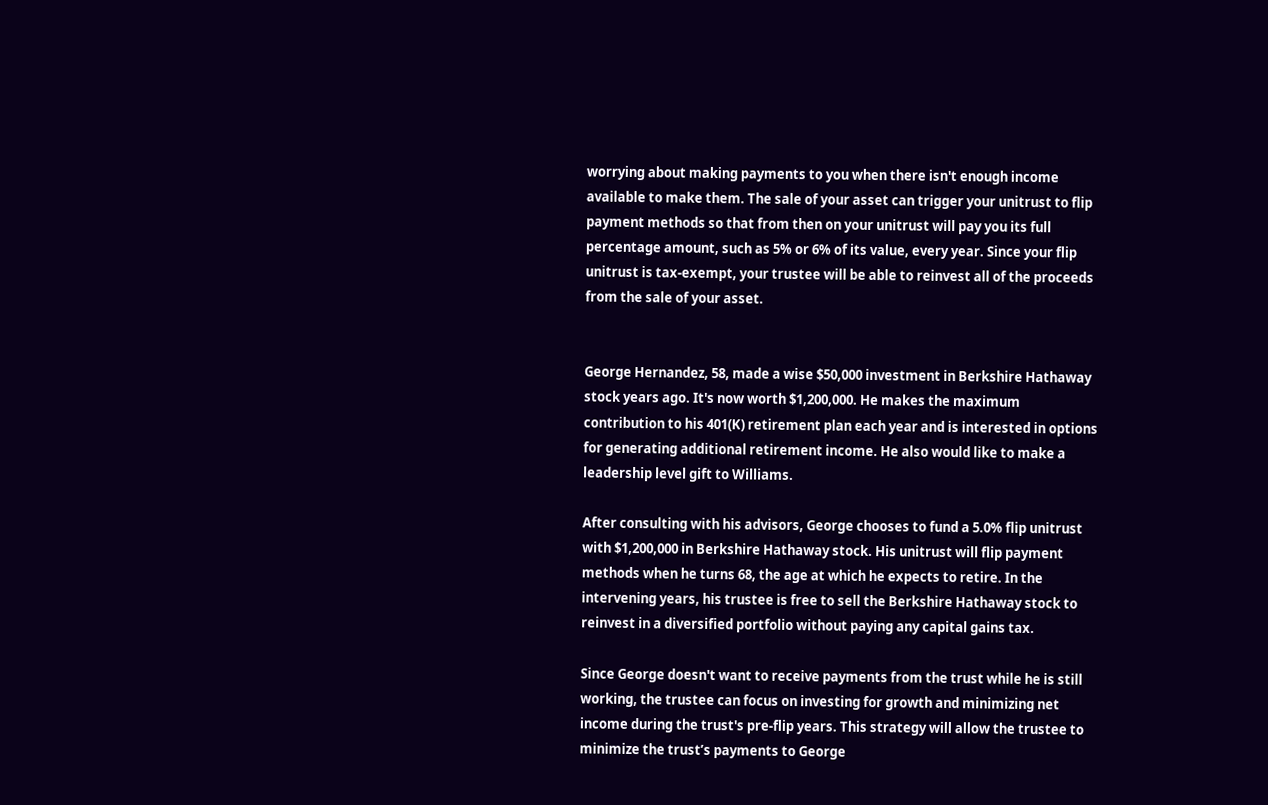worrying about making payments to you when there isn't enough income available to make them. The sale of your asset can trigger your unitrust to flip payment methods so that from then on your unitrust will pay you its full percentage amount, such as 5% or 6% of its value, every year. Since your flip unitrust is tax-exempt, your trustee will be able to reinvest all of the proceeds from the sale of your asset.


George Hernandez, 58, made a wise $50,000 investment in Berkshire Hathaway stock years ago. It's now worth $1,200,000. He makes the maximum contribution to his 401(K) retirement plan each year and is interested in options for generating additional retirement income. He also would like to make a leadership level gift to Williams.

After consulting with his advisors, George chooses to fund a 5.0% flip unitrust with $1,200,000 in Berkshire Hathaway stock. His unitrust will flip payment methods when he turns 68, the age at which he expects to retire. In the intervening years, his trustee is free to sell the Berkshire Hathaway stock to reinvest in a diversified portfolio without paying any capital gains tax.

Since George doesn't want to receive payments from the trust while he is still working, the trustee can focus on investing for growth and minimizing net income during the trust's pre-flip years. This strategy will allow the trustee to minimize the trust’s payments to George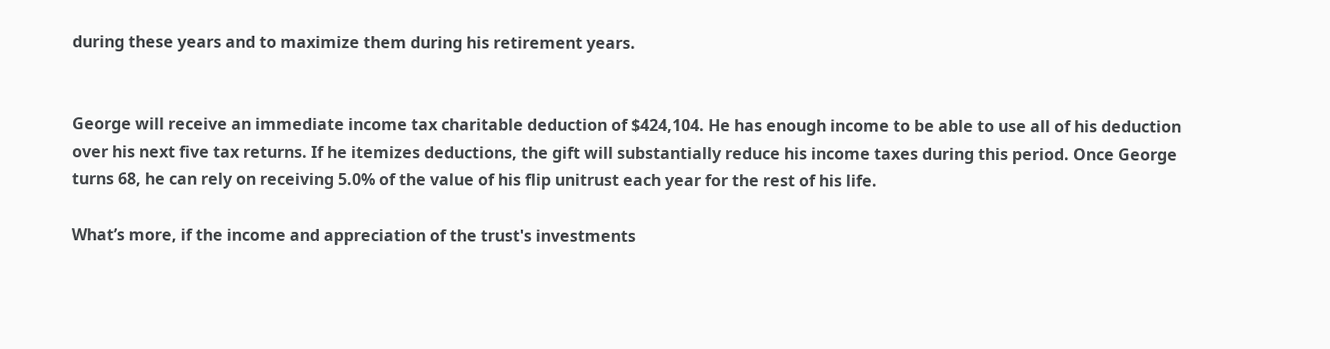during these years and to maximize them during his retirement years.


George will receive an immediate income tax charitable deduction of $424,104. He has enough income to be able to use all of his deduction over his next five tax returns. If he itemizes deductions, the gift will substantially reduce his income taxes during this period. Once George turns 68, he can rely on receiving 5.0% of the value of his flip unitrust each year for the rest of his life.

What’s more, if the income and appreciation of the trust's investments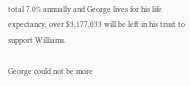total 7.0% annually and George lives for his life expectancy, over $3,177,033 will be left in his trust to support Williams.

George could not be more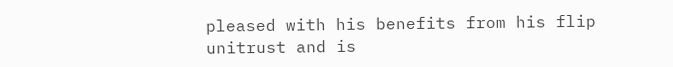pleased with his benefits from his flip unitrust and is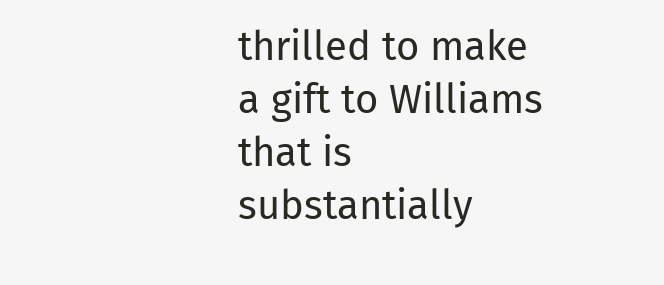thrilled to make a gift to Williams that is substantially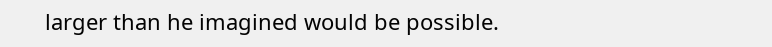larger than he imagined would be possible.